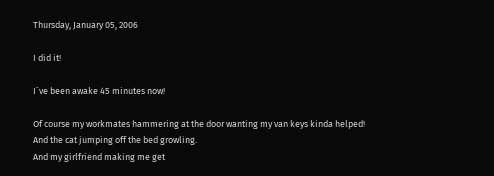Thursday, January 05, 2006

I did it!

I`ve been awake 45 minutes now!

Of course my workmates hammering at the door wanting my van keys kinda helped!
And the cat jumping off the bed growling.
And my girlfriend making me get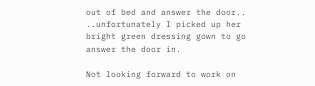out of bed and answer the door..
..unfortunately I picked up her bright green dressing gown to go answer the door in.

Not looking forward to work on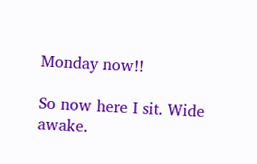Monday now!!

So now here I sit. Wide awake.